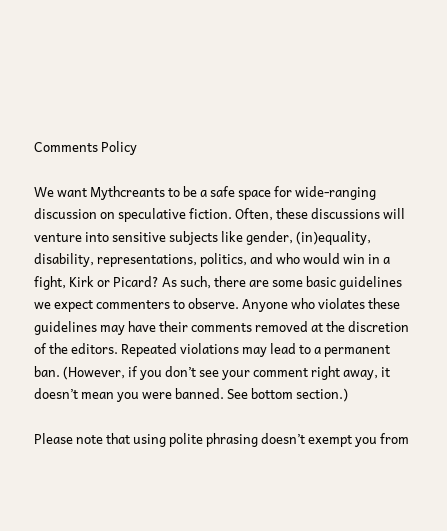Comments Policy

We want Mythcreants to be a safe space for wide-ranging discussion on speculative fiction. Often, these discussions will venture into sensitive subjects like gender, (in)equality, disability, representations, politics, and who would win in a fight, Kirk or Picard? As such, there are some basic guidelines we expect commenters to observe. Anyone who violates these guidelines may have their comments removed at the discretion of the editors. Repeated violations may lead to a permanent ban. (However, if you don’t see your comment right away, it doesn’t mean you were banned. See bottom section.)

Please note that using polite phrasing doesn’t exempt you from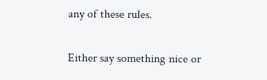any of these rules.

Either say something nice or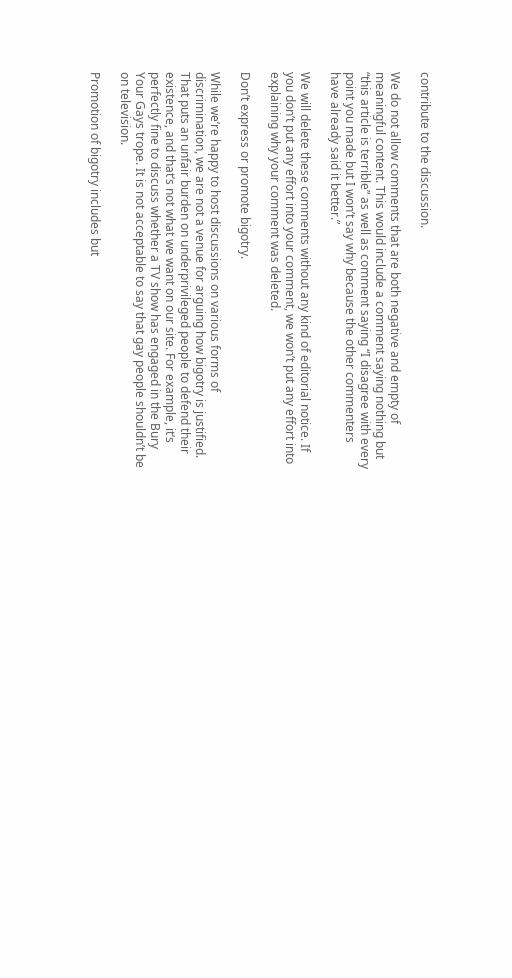contribute to the discussion.

We do not allow comments that are both negative and empty of meaningful content. This would include a comment saying nothing but “this article is terrible” as well as comment saying “I disagree with every point you made but I won’t say why because the other commenters have already said it better.”

We will delete these comments without any kind of editorial notice. If you don’t put any effort into your comment, we won’t put any effort into explaining why your comment was deleted.

Don’t express or promote bigotry.

While we’re happy to host discussions on various forms of discrimination, we are not a venue for arguing how bigotry is justified. That puts an unfair burden on underprivileged people to defend their existence, and that’s not what we want on our site. For example, it’s perfectly fine to discuss whether a TV show has engaged in the Bury Your Gays trope. It is not acceptable to say that gay people shouldn’t be on television.

Promotion of bigotry includes but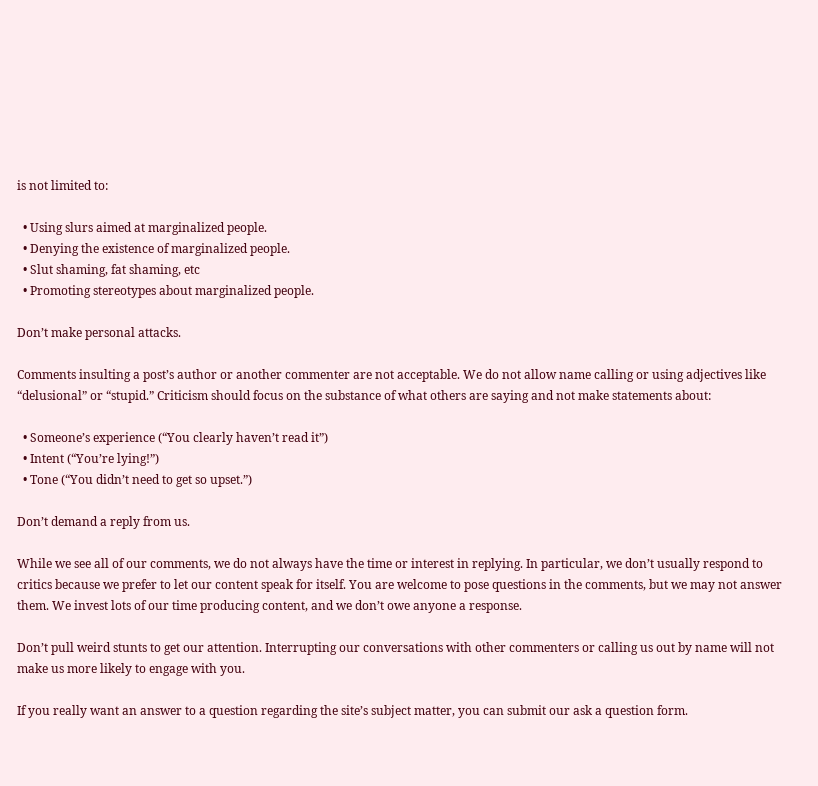is not limited to:

  • Using slurs aimed at marginalized people.
  • Denying the existence of marginalized people.
  • Slut shaming, fat shaming, etc
  • Promoting stereotypes about marginalized people.

Don’t make personal attacks.

Comments insulting a post’s author or another commenter are not acceptable. We do not allow name calling or using adjectives like “delusional” or “stupid.” Criticism should focus on the substance of what others are saying and not make statements about:

  • Someone’s experience (“You clearly haven’t read it”)
  • Intent (“You’re lying!”)
  • Tone (“You didn’t need to get so upset.”)

Don’t demand a reply from us.

While we see all of our comments, we do not always have the time or interest in replying. In particular, we don’t usually respond to critics because we prefer to let our content speak for itself. You are welcome to pose questions in the comments, but we may not answer them. We invest lots of our time producing content, and we don’t owe anyone a response.

Don’t pull weird stunts to get our attention. Interrupting our conversations with other commenters or calling us out by name will not make us more likely to engage with you.

If you really want an answer to a question regarding the site’s subject matter, you can submit our ask a question form.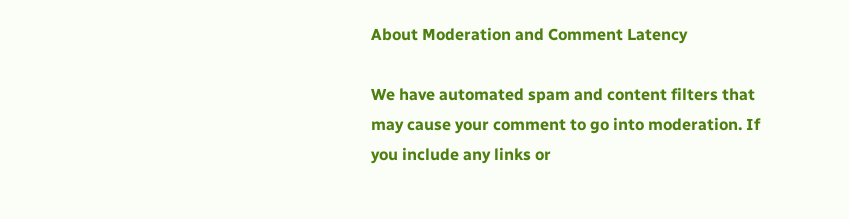About Moderation and Comment Latency

We have automated spam and content filters that may cause your comment to go into moderation. If you include any links or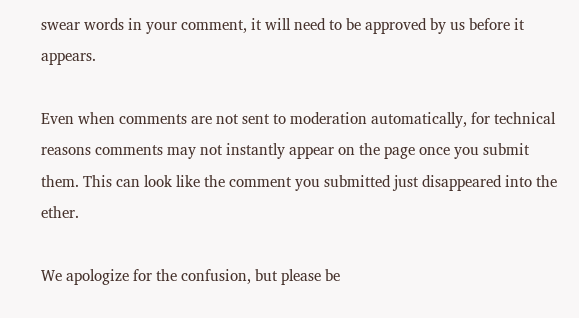swear words in your comment, it will need to be approved by us before it appears.

Even when comments are not sent to moderation automatically, for technical reasons comments may not instantly appear on the page once you submit them. This can look like the comment you submitted just disappeared into the ether.

We apologize for the confusion, but please be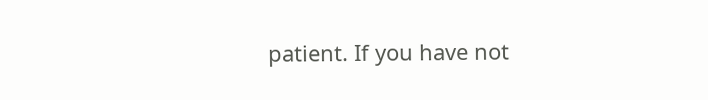patient. If you have not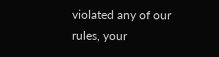violated any of our rules, your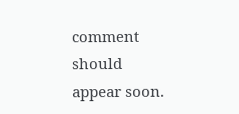comment should appear soon.